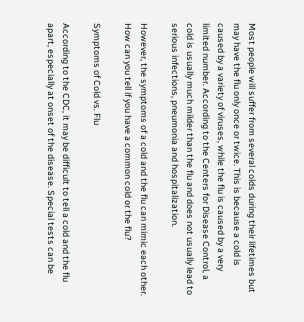Most people will suffer from several colds during their lifetimes but may have the flu only once or twice. This is because a cold is caused by a variety of viruses, while the flu is caused by a very limited number. According to the Centers for Disease Control, a cold is usually much milder than the flu and does not usually lead to serious infections, pneumonia and hospitalization.

However, the symptoms of a cold and the flu can mimic each other. How can you tell if you have a common cold or the flu?

Symptoms of Cold vs. Flu

According to the CDC, it may be difficult to tell a cold and the flu apart, especially at onset of the disease. Special tests can be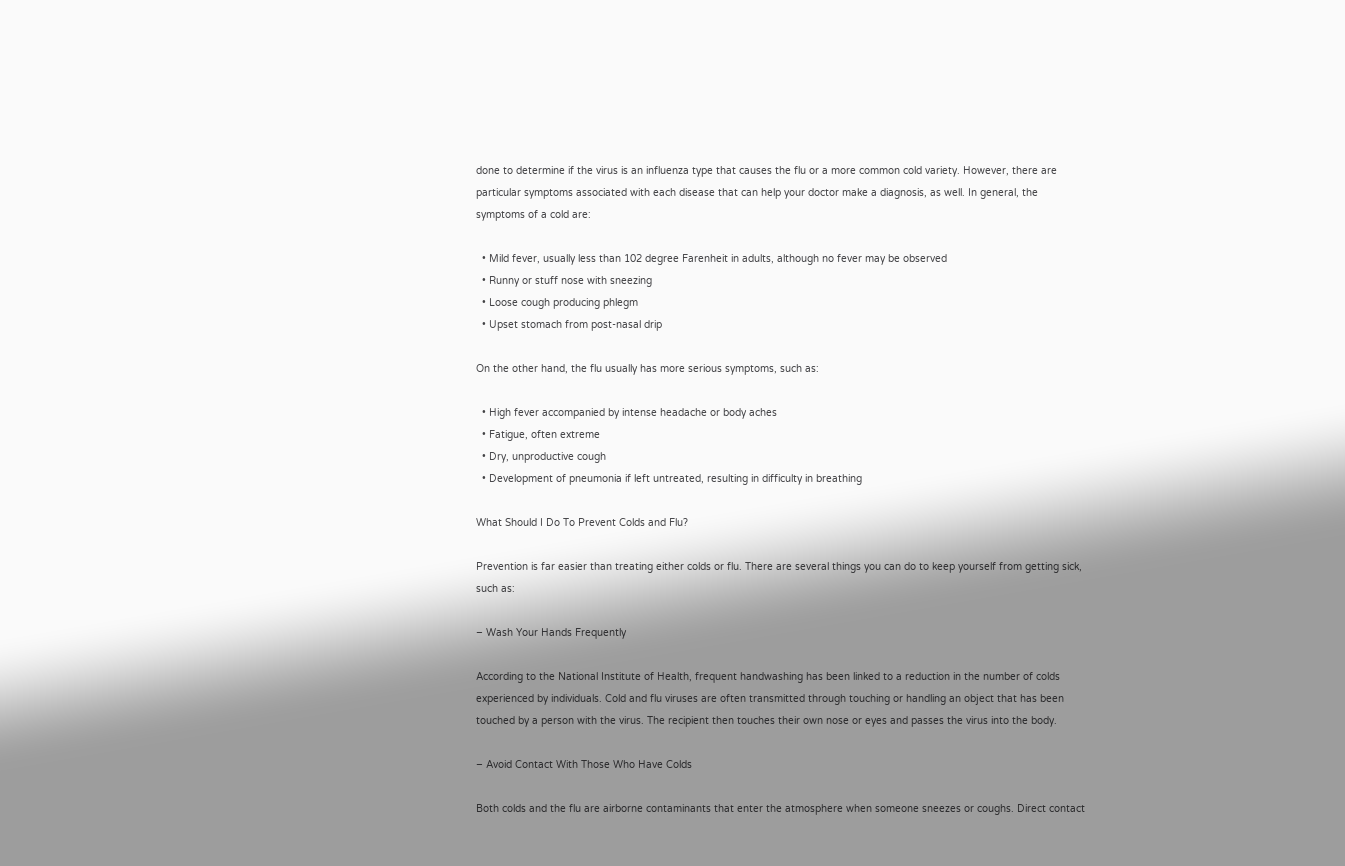done to determine if the virus is an influenza type that causes the flu or a more common cold variety. However, there are particular symptoms associated with each disease that can help your doctor make a diagnosis, as well. In general, the symptoms of a cold are:

  • Mild fever, usually less than 102 degree Farenheit in adults, although no fever may be observed
  • Runny or stuff nose with sneezing
  • Loose cough producing phlegm
  • Upset stomach from post-nasal drip

On the other hand, the flu usually has more serious symptoms, such as:

  • High fever accompanied by intense headache or body aches
  • Fatigue, often extreme
  • Dry, unproductive cough
  • Development of pneumonia if left untreated, resulting in difficulty in breathing

What Should I Do To Prevent Colds and Flu?

Prevention is far easier than treating either colds or flu. There are several things you can do to keep yourself from getting sick, such as:

– Wash Your Hands Frequently

According to the National Institute of Health, frequent handwashing has been linked to a reduction in the number of colds experienced by individuals. Cold and flu viruses are often transmitted through touching or handling an object that has been touched by a person with the virus. The recipient then touches their own nose or eyes and passes the virus into the body.

– Avoid Contact With Those Who Have Colds

Both colds and the flu are airborne contaminants that enter the atmosphere when someone sneezes or coughs. Direct contact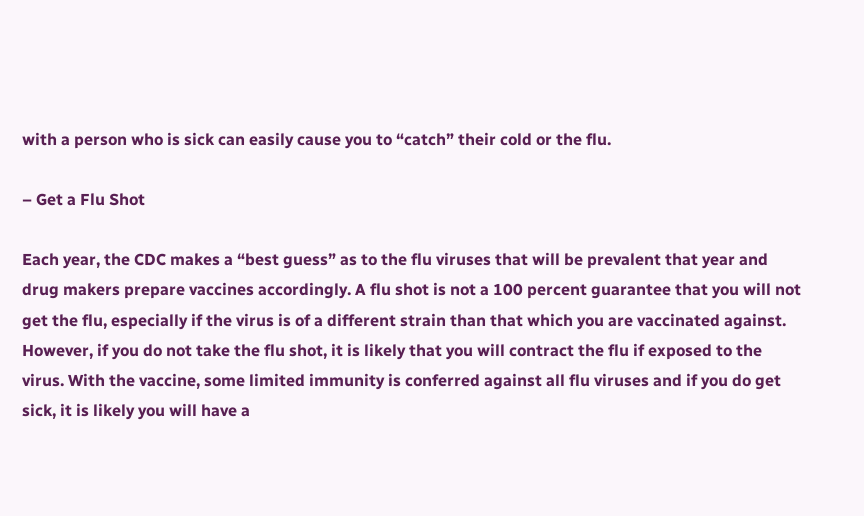with a person who is sick can easily cause you to “catch” their cold or the flu.

– Get a Flu Shot

Each year, the CDC makes a “best guess” as to the flu viruses that will be prevalent that year and drug makers prepare vaccines accordingly. A flu shot is not a 100 percent guarantee that you will not get the flu, especially if the virus is of a different strain than that which you are vaccinated against. However, if you do not take the flu shot, it is likely that you will contract the flu if exposed to the virus. With the vaccine, some limited immunity is conferred against all flu viruses and if you do get sick, it is likely you will have a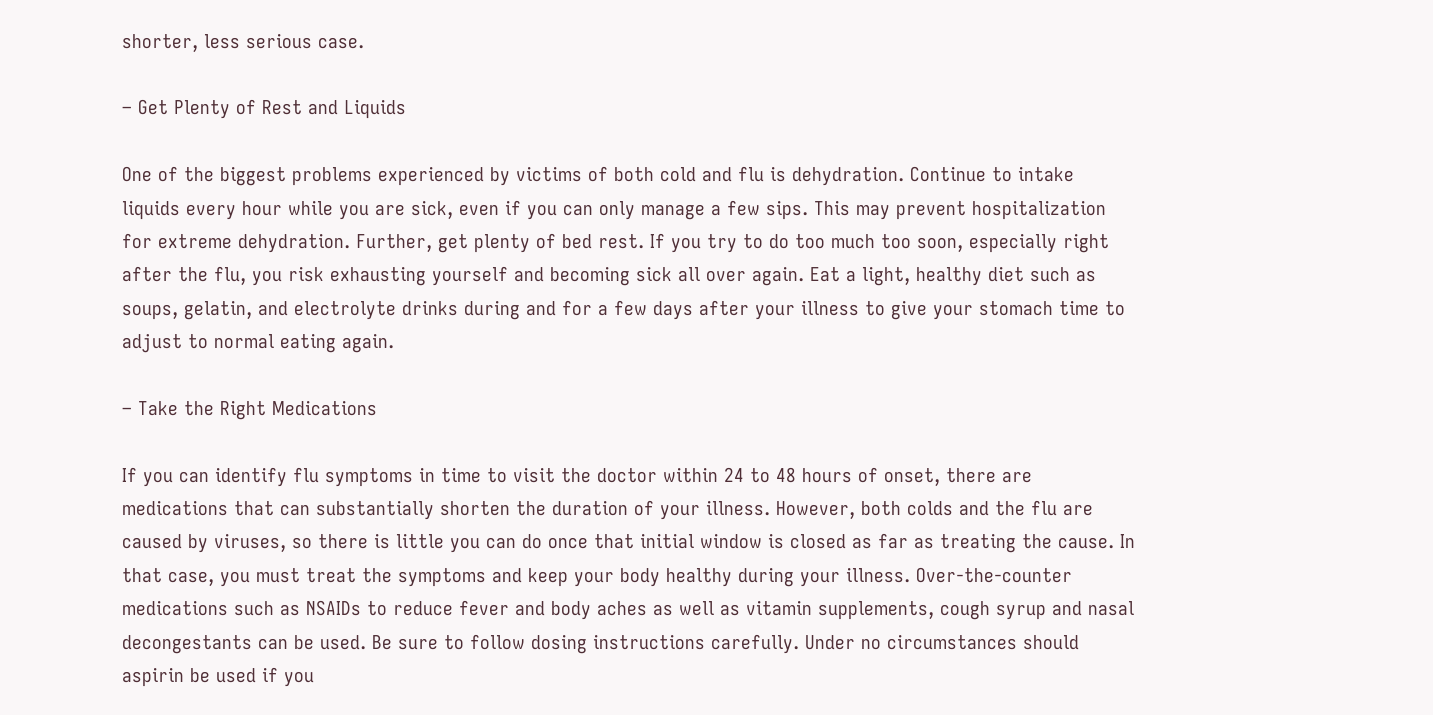shorter, less serious case.

– Get Plenty of Rest and Liquids

One of the biggest problems experienced by victims of both cold and flu is dehydration. Continue to intake liquids every hour while you are sick, even if you can only manage a few sips. This may prevent hospitalization for extreme dehydration. Further, get plenty of bed rest. If you try to do too much too soon, especially right after the flu, you risk exhausting yourself and becoming sick all over again. Eat a light, healthy diet such as soups, gelatin, and electrolyte drinks during and for a few days after your illness to give your stomach time to adjust to normal eating again.

– Take the Right Medications

If you can identify flu symptoms in time to visit the doctor within 24 to 48 hours of onset, there are medications that can substantially shorten the duration of your illness. However, both colds and the flu are caused by viruses, so there is little you can do once that initial window is closed as far as treating the cause. In that case, you must treat the symptoms and keep your body healthy during your illness. Over-the-counter medications such as NSAIDs to reduce fever and body aches as well as vitamin supplements, cough syrup and nasal decongestants can be used. Be sure to follow dosing instructions carefully. Under no circumstances should aspirin be used if you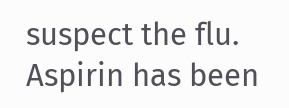suspect the flu. Aspirin has been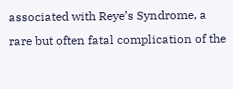associated with Reye’s Syndrome, a rare but often fatal complication of the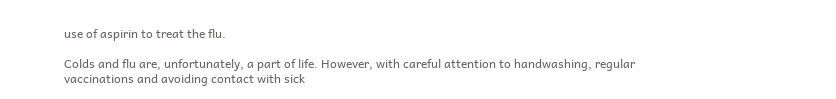use of aspirin to treat the flu.

Colds and flu are, unfortunately, a part of life. However, with careful attention to handwashing, regular vaccinations and avoiding contact with sick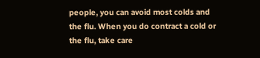people, you can avoid most colds and the flu. When you do contract a cold or the flu, take care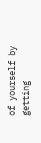of yourself by getting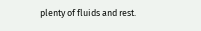plenty of fluids and rest.